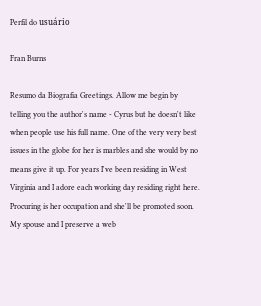Perfil do usuário

Fran Burns

Resumo da Biografia Greetings. Allow me begin by telling you the author's name - Cyrus but he doesn't like when people use his full name. One of the very very best issues in the globe for her is marbles and she would by no means give it up. For years I've been residing in West Virginia and I adore each working day residing right here. Procuring is her occupation and she'll be promoted soon. My spouse and I preserve a web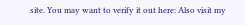site. You may want to verify it out here: Also visit my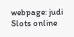webpage: judi Slots online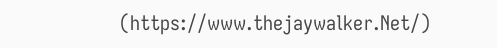(https://www.thejaywalker.Net/)